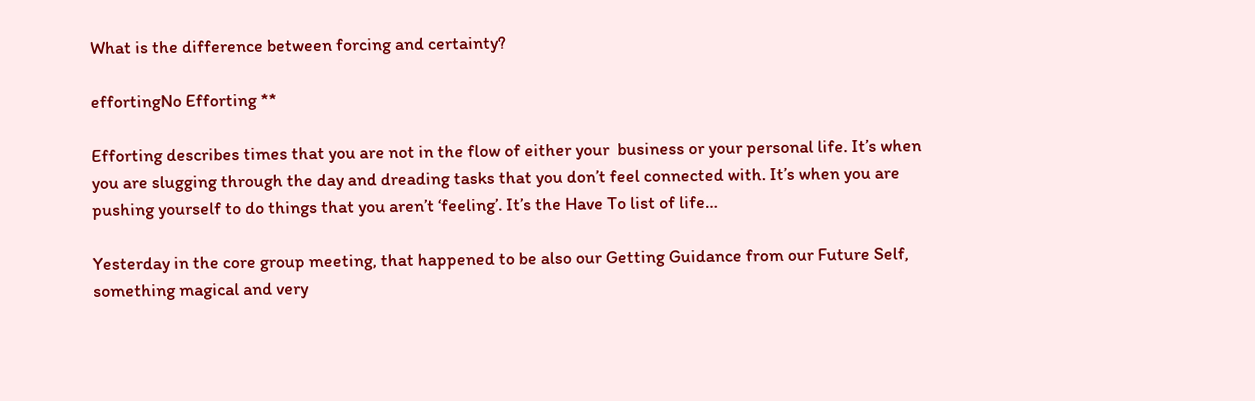What is the difference between forcing and certainty?

effortingNo Efforting **

Efforting describes times that you are not in the flow of either your  business or your personal life. It’s when you are slugging through the day and dreading tasks that you don’t feel connected with. It’s when you are pushing yourself to do things that you aren’t ‘feeling’. It’s the Have To list of life…

Yesterday in the core group meeting, that happened to be also our Getting Guidance from our Future Self, something magical and very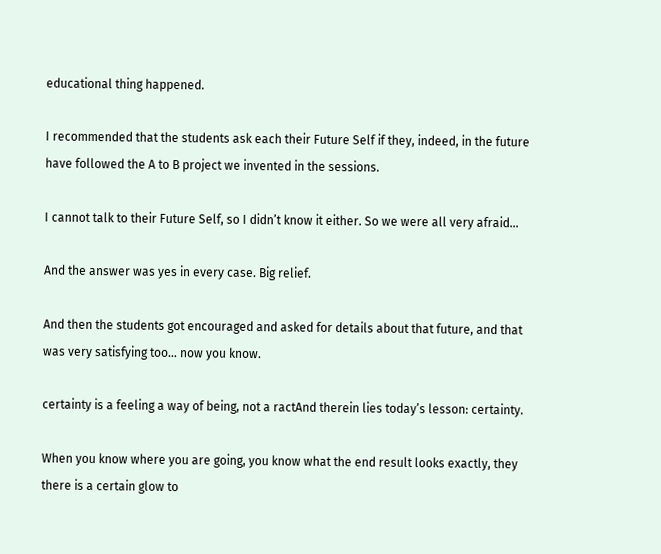educational thing happened.

I recommended that the students ask each their Future Self if they, indeed, in the future have followed the A to B project we invented in the sessions.

I cannot talk to their Future Self, so I didn’t know it either. So we were all very afraid…

And the answer was yes in every case. Big relief.

And then the students got encouraged and asked for details about that future, and that was very satisfying too… now you know.

certainty is a feeling a way of being, not a ractAnd therein lies today’s lesson: certainty.

When you know where you are going, you know what the end result looks exactly, they there is a certain glow to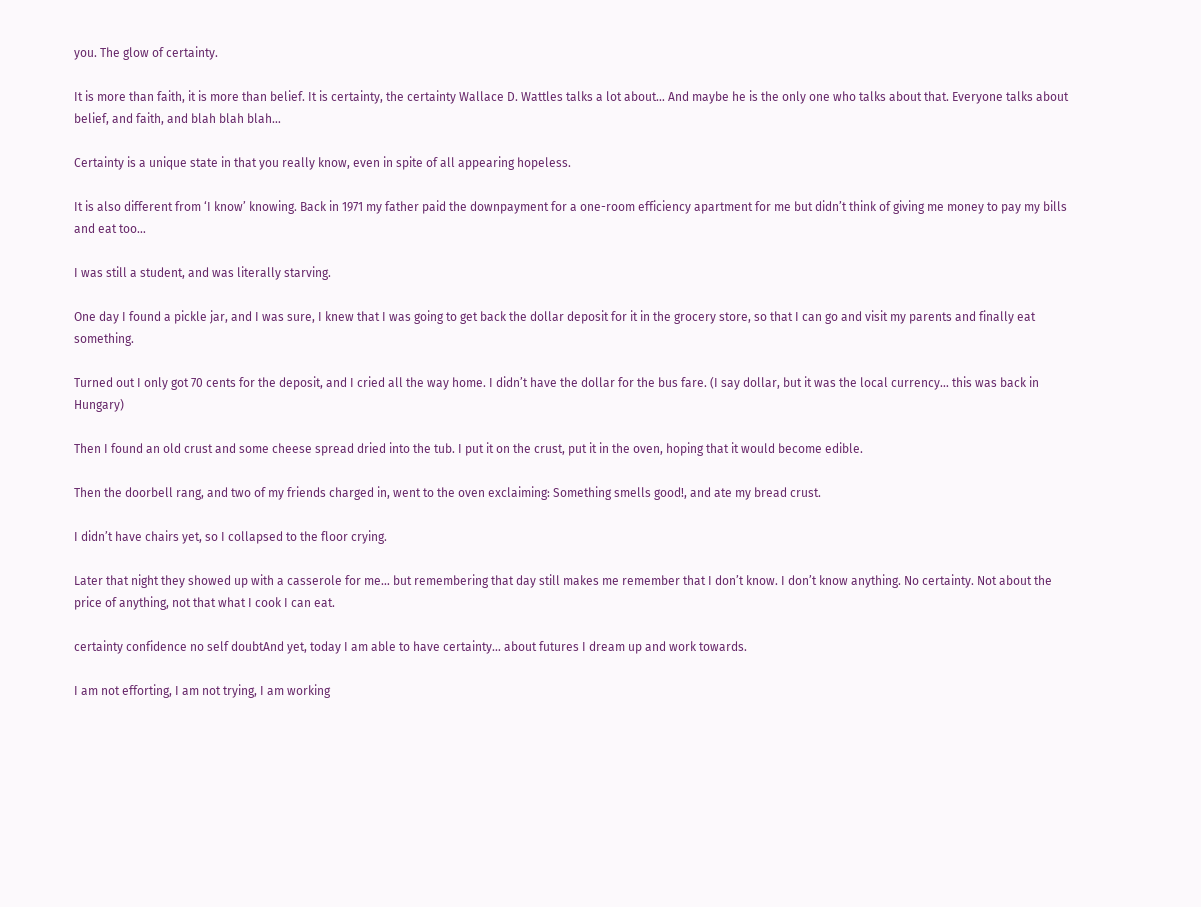you. The glow of certainty.

It is more than faith, it is more than belief. It is certainty, the certainty Wallace D. Wattles talks a lot about… And maybe he is the only one who talks about that. Everyone talks about belief, and faith, and blah blah blah…

Certainty is a unique state in that you really know, even in spite of all appearing hopeless.

It is also different from ‘I know’ knowing. Back in 1971 my father paid the downpayment for a one-room efficiency apartment for me but didn’t think of giving me money to pay my bills and eat too…

I was still a student, and was literally starving.

One day I found a pickle jar, and I was sure, I knew that I was going to get back the dollar deposit for it in the grocery store, so that I can go and visit my parents and finally eat something.

Turned out I only got 70 cents for the deposit, and I cried all the way home. I didn’t have the dollar for the bus fare. (I say dollar, but it was the local currency… this was back in Hungary)

Then I found an old crust and some cheese spread dried into the tub. I put it on the crust, put it in the oven, hoping that it would become edible.

Then the doorbell rang, and two of my friends charged in, went to the oven exclaiming: Something smells good!, and ate my bread crust.

I didn’t have chairs yet, so I collapsed to the floor crying.

Later that night they showed up with a casserole for me… but remembering that day still makes me remember that I don’t know. I don’t know anything. No certainty. Not about the price of anything, not that what I cook I can eat.

certainty confidence no self doubtAnd yet, today I am able to have certainty… about futures I dream up and work towards.

I am not efforting, I am not trying, I am working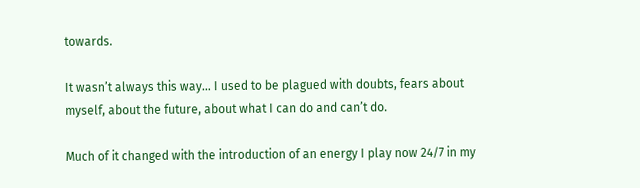towards.

It wasn’t always this way… I used to be plagued with doubts, fears about myself, about the future, about what I can do and can’t do.

Much of it changed with the introduction of an energy I play now 24/7 in my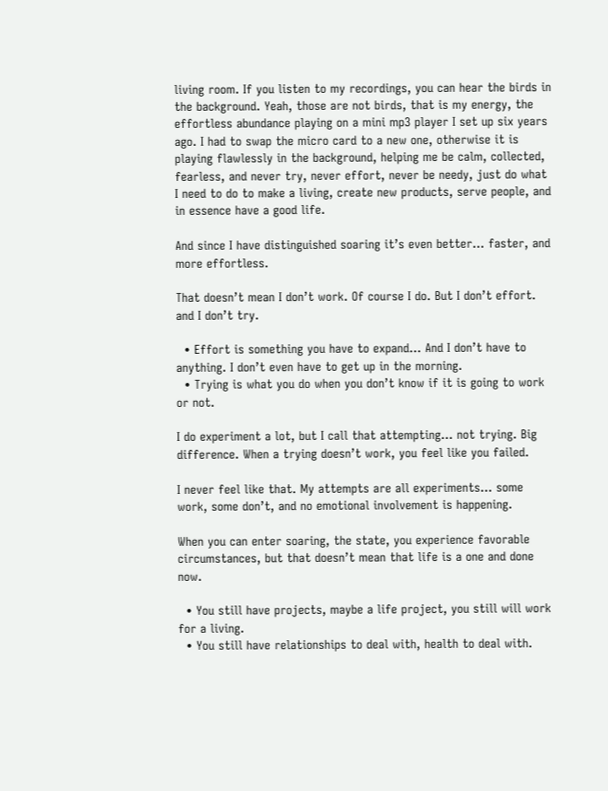living room. If you listen to my recordings, you can hear the birds in the background. Yeah, those are not birds, that is my energy, the effortless abundance playing on a mini mp3 player I set up six years ago. I had to swap the micro card to a new one, otherwise it is playing flawlessly in the background, helping me be calm, collected, fearless, and never try, never effort, never be needy, just do what I need to do to make a living, create new products, serve people, and in essence have a good life.

And since I have distinguished soaring it’s even better… faster, and more effortless.

That doesn’t mean I don’t work. Of course I do. But I don’t effort. and I don’t try.

  • Effort is something you have to expand… And I don’t have to anything. I don’t even have to get up in the morning.
  • Trying is what you do when you don’t know if it is going to work or not.

I do experiment a lot, but I call that attempting… not trying. Big difference. When a trying doesn’t work, you feel like you failed.

I never feel like that. My attempts are all experiments… some work, some don’t, and no emotional involvement is happening.

When you can enter soaring, the state, you experience favorable circumstances, but that doesn’t mean that life is a one and done now.

  • You still have projects, maybe a life project, you still will work for a living.
  • You still have relationships to deal with, health to deal with.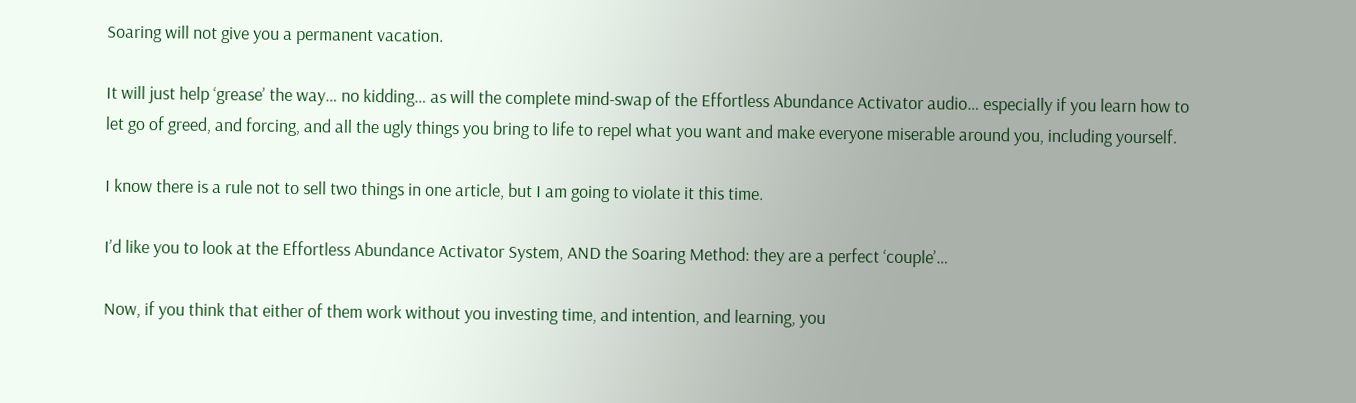Soaring will not give you a permanent vacation.

It will just help ‘grease’ the way… no kidding… as will the complete mind-swap of the Effortless Abundance Activator audio… especially if you learn how to let go of greed, and forcing, and all the ugly things you bring to life to repel what you want and make everyone miserable around you, including yourself.

I know there is a rule not to sell two things in one article, but I am going to violate it this time.

I’d like you to look at the Effortless Abundance Activator System, AND the Soaring Method: they are a perfect ‘couple’…

Now, if you think that either of them work without you investing time, and intention, and learning, you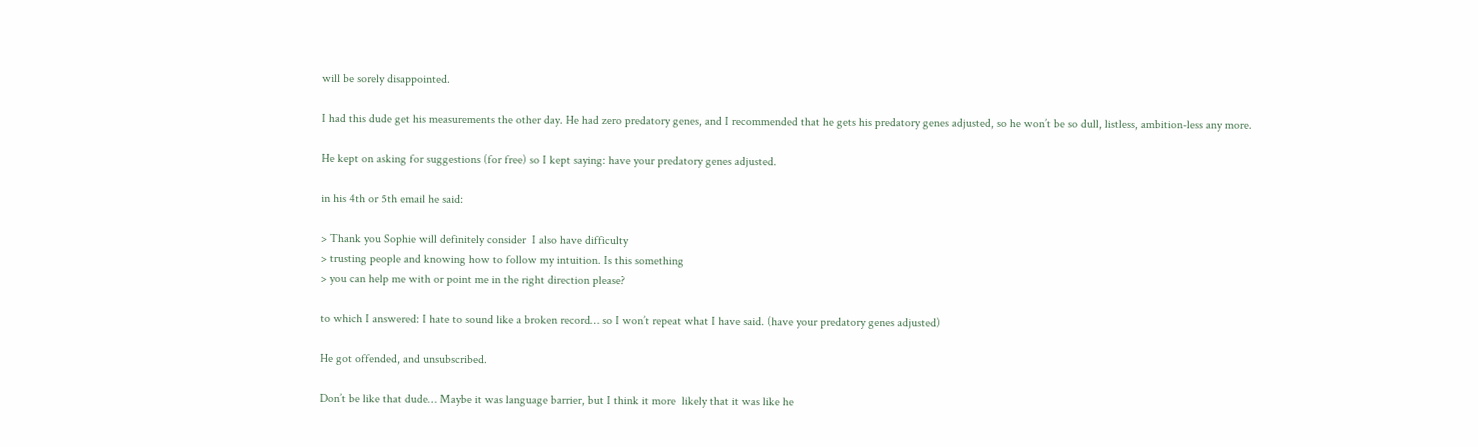will be sorely disappointed.

I had this dude get his measurements the other day. He had zero predatory genes, and I recommended that he gets his predatory genes adjusted, so he won’t be so dull, listless, ambition-less any more.

He kept on asking for suggestions (for free) so I kept saying: have your predatory genes adjusted.

in his 4th or 5th email he said:

> Thank you Sophie will definitely consider  I also have difficulty
> trusting people and knowing how to follow my intuition. Is this something
> you can help me with or point me in the right direction please?

to which I answered: I hate to sound like a broken record… so I won’t repeat what I have said. (have your predatory genes adjusted)

He got offended, and unsubscribed.

Don’t be like that dude… Maybe it was language barrier, but I think it more  likely that it was like he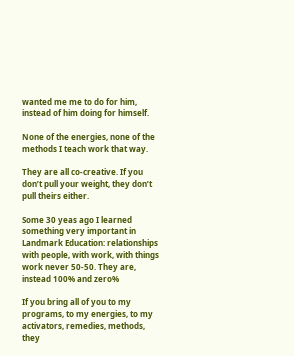wanted me me to do for him, instead of him doing for himself.

None of the energies, none of the methods I teach work that way.

They are all co-creative. If you don’t pull your weight, they don’t pull theirs either.

Some 30 yeas ago I learned something very important in Landmark Education: relationships with people, with work, with things work never 50-50. They are, instead 100% and zero%

If you bring all of you to my programs, to my energies, to my activators, remedies, methods, they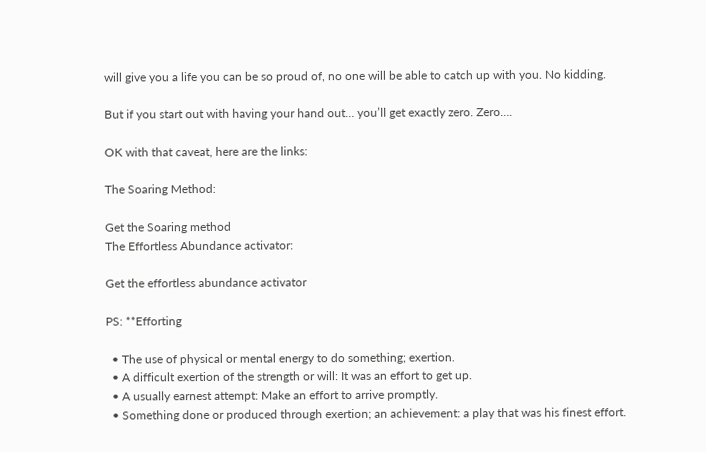will give you a life you can be so proud of, no one will be able to catch up with you. No kidding.

But if you start out with having your hand out… you’ll get exactly zero. Zero….

OK with that caveat, here are the links:

The Soaring Method:

Get the Soaring method
The Effortless Abundance activator:

Get the effortless abundance activator

PS: **Efforting

  • The use of physical or mental energy to do something; exertion.
  • A difficult exertion of the strength or will: It was an effort to get up.
  • A usually earnest attempt: Make an effort to arrive promptly.
  • Something done or produced through exertion; an achievement: a play that was his finest effort.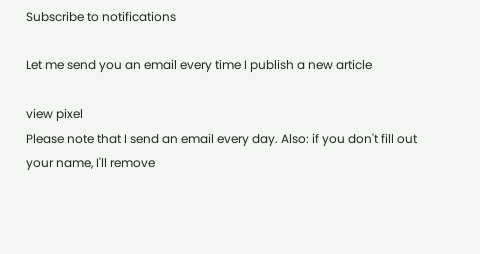Subscribe to notifications

Let me send you an email every time I publish a new article

view pixel
Please note that I send an email every day. Also: if you don't fill out your name, I'll remove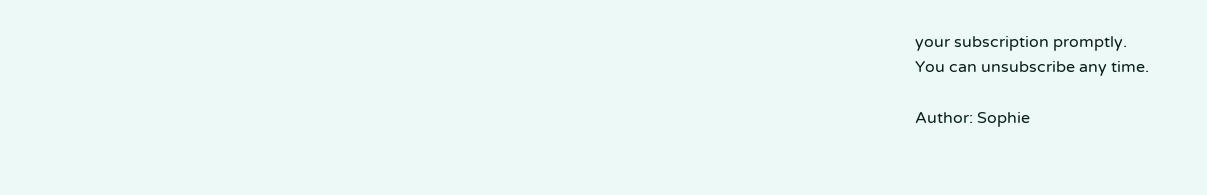your subscription promptly.
You can unsubscribe any time.

Author: Sophie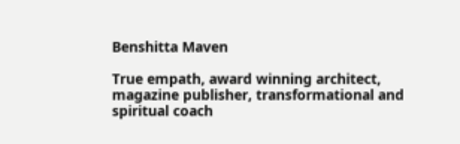Benshitta Maven

True empath, award winning architect, magazine publisher, transformational and spiritual coach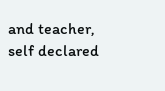and teacher, self declared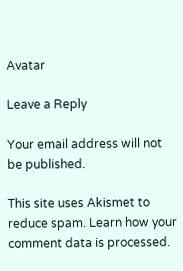Avatar

Leave a Reply

Your email address will not be published.

This site uses Akismet to reduce spam. Learn how your comment data is processed.